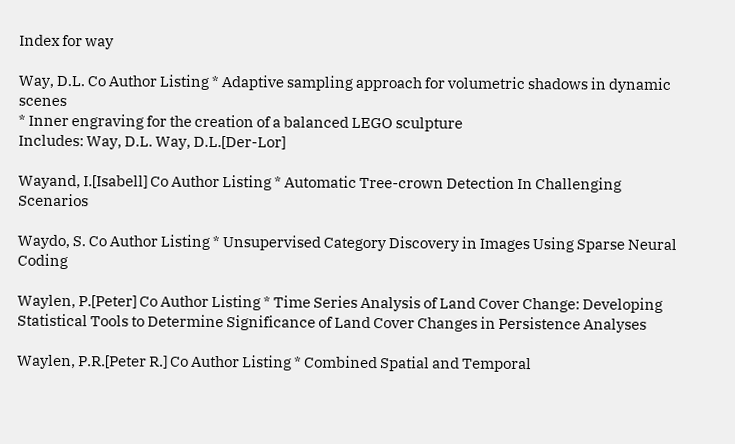Index for way

Way, D.L. Co Author Listing * Adaptive sampling approach for volumetric shadows in dynamic scenes
* Inner engraving for the creation of a balanced LEGO sculpture
Includes: Way, D.L. Way, D.L.[Der-Lor]

Wayand, I.[Isabell] Co Author Listing * Automatic Tree-crown Detection In Challenging Scenarios

Waydo, S. Co Author Listing * Unsupervised Category Discovery in Images Using Sparse Neural Coding

Waylen, P.[Peter] Co Author Listing * Time Series Analysis of Land Cover Change: Developing Statistical Tools to Determine Significance of Land Cover Changes in Persistence Analyses

Waylen, P.R.[Peter R.] Co Author Listing * Combined Spatial and Temporal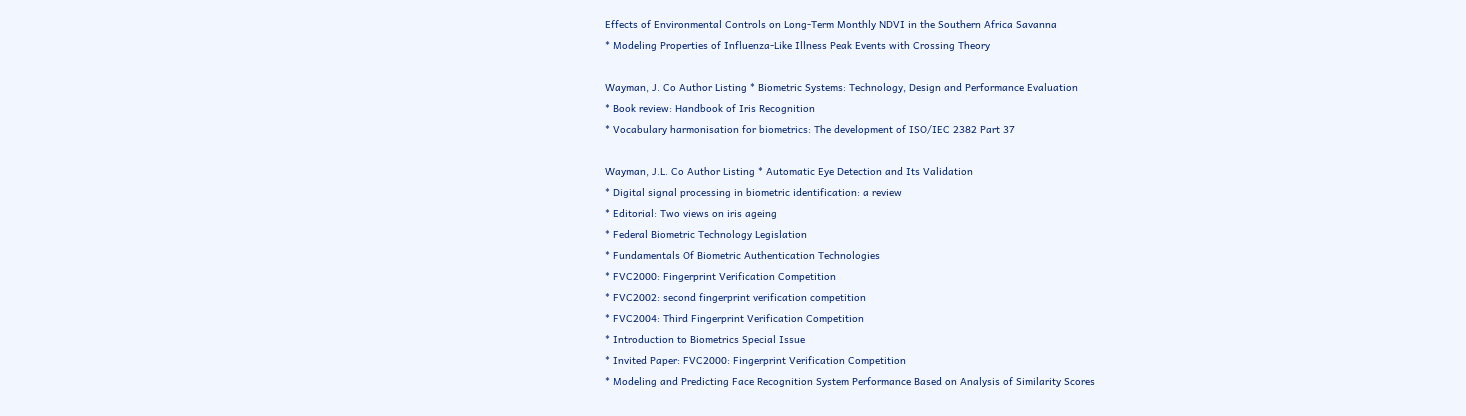Effects of Environmental Controls on Long-Term Monthly NDVI in the Southern Africa Savanna
* Modeling Properties of Influenza-Like Illness Peak Events with Crossing Theory

Wayman, J. Co Author Listing * Biometric Systems: Technology, Design and Performance Evaluation
* Book review: Handbook of Iris Recognition
* Vocabulary harmonisation for biometrics: The development of ISO/IEC 2382 Part 37

Wayman, J.L. Co Author Listing * Automatic Eye Detection and Its Validation
* Digital signal processing in biometric identification: a review
* Editorial: Two views on iris ageing
* Federal Biometric Technology Legislation
* Fundamentals Of Biometric Authentication Technologies
* FVC2000: Fingerprint Verification Competition
* FVC2002: second fingerprint verification competition
* FVC2004: Third Fingerprint Verification Competition
* Introduction to Biometrics Special Issue
* Invited Paper: FVC2000: Fingerprint Verification Competition
* Modeling and Predicting Face Recognition System Performance Based on Analysis of Similarity Scores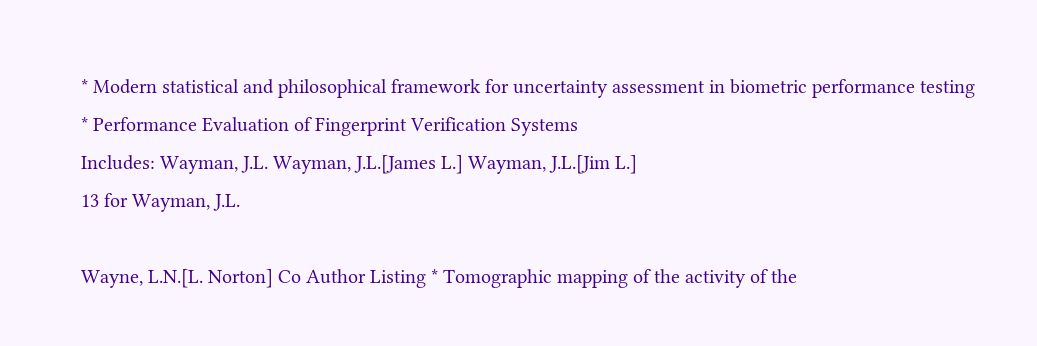* Modern statistical and philosophical framework for uncertainty assessment in biometric performance testing
* Performance Evaluation of Fingerprint Verification Systems
Includes: Wayman, J.L. Wayman, J.L.[James L.] Wayman, J.L.[Jim L.]
13 for Wayman, J.L.

Wayne, L.N.[L. Norton] Co Author Listing * Tomographic mapping of the activity of the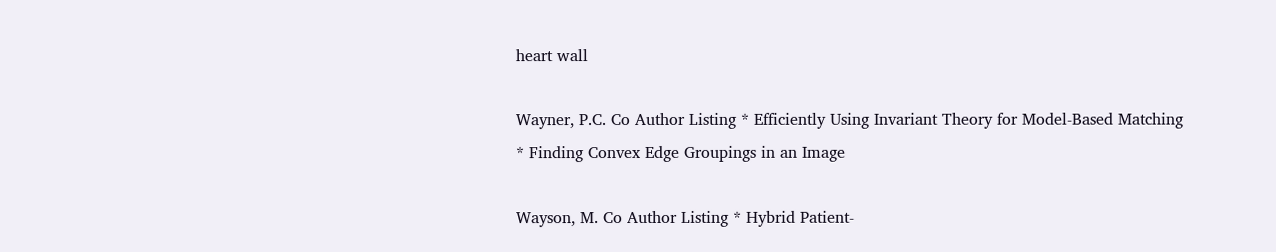heart wall

Wayner, P.C. Co Author Listing * Efficiently Using Invariant Theory for Model-Based Matching
* Finding Convex Edge Groupings in an Image

Wayson, M. Co Author Listing * Hybrid Patient-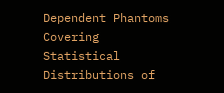Dependent Phantoms Covering Statistical Distributions of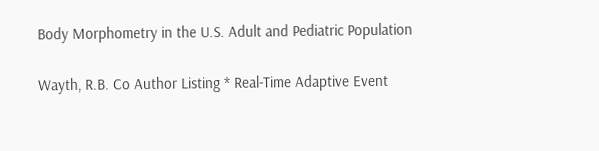Body Morphometry in the U.S. Adult and Pediatric Population

Wayth, R.B. Co Author Listing * Real-Time Adaptive Event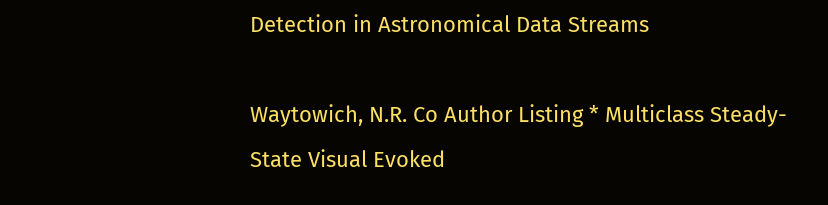Detection in Astronomical Data Streams

Waytowich, N.R. Co Author Listing * Multiclass Steady-State Visual Evoked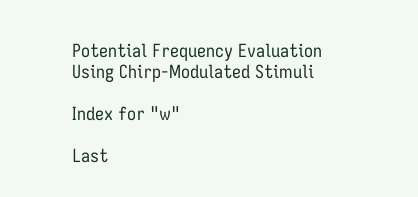Potential Frequency Evaluation Using Chirp-Modulated Stimuli

Index for "w"

Last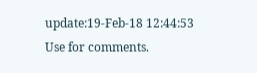update:19-Feb-18 12:44:53
Use for comments.